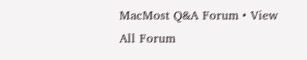MacMost Q&A Forum • View All Forum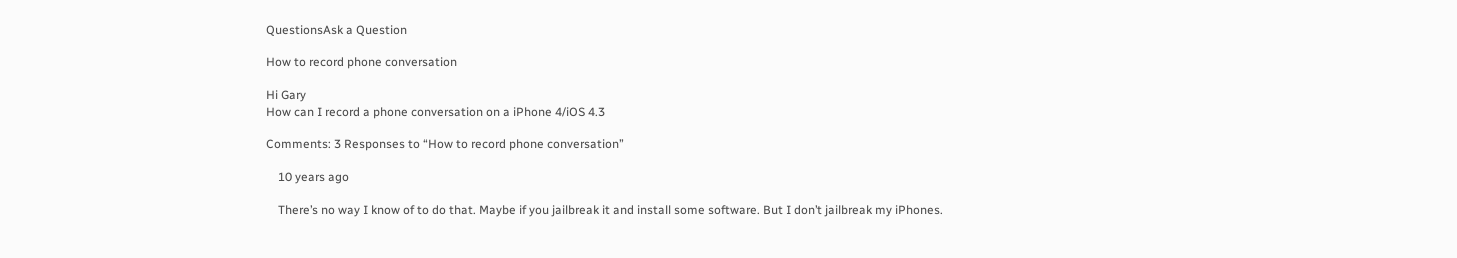QuestionsAsk a Question

How to record phone conversation

Hi Gary
How can I record a phone conversation on a iPhone 4/iOS 4.3

Comments: 3 Responses to “How to record phone conversation”

    10 years ago

    There’s no way I know of to do that. Maybe if you jailbreak it and install some software. But I don’t jailbreak my iPhones.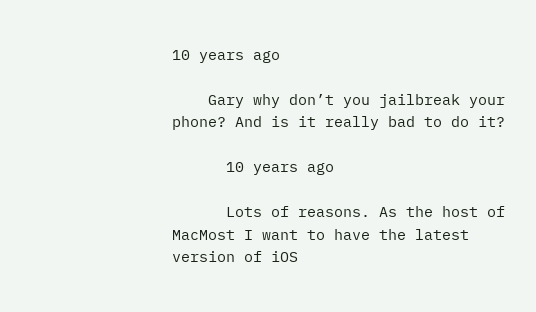10 years ago

    Gary why don’t you jailbreak your phone? And is it really bad to do it?

      10 years ago

      Lots of reasons. As the host of MacMost I want to have the latest version of iOS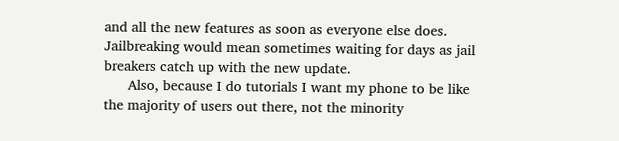and all the new features as soon as everyone else does. Jailbreaking would mean sometimes waiting for days as jail breakers catch up with the new update.
      Also, because I do tutorials I want my phone to be like the majority of users out there, not the minority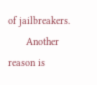of jailbreakers.
      Another reason is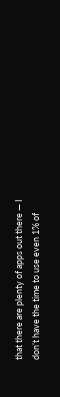that there are plenty of apps out there — I don’t have the time to use even 1% of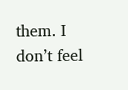them. I don’t feel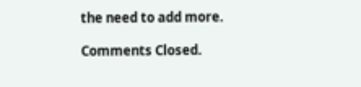the need to add more.

Comments Closed.